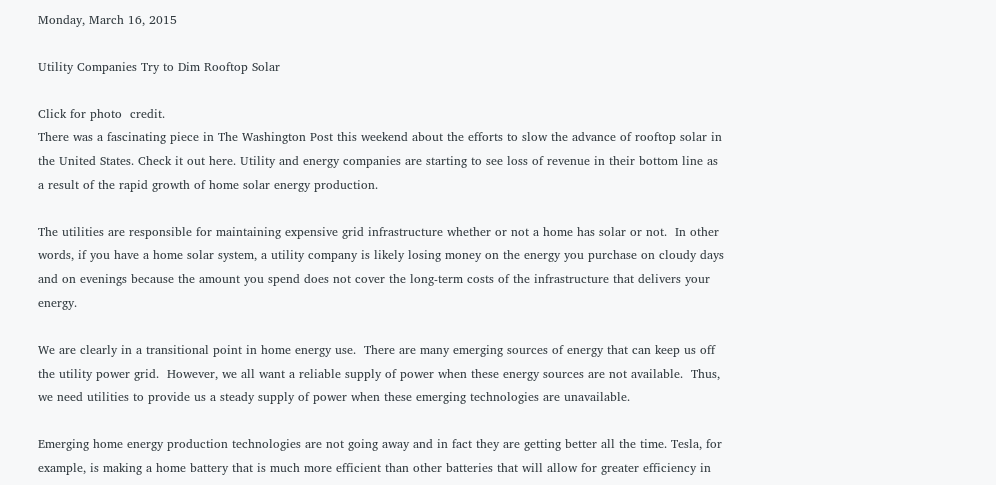Monday, March 16, 2015

Utility Companies Try to Dim Rooftop Solar

Click for photo  credit.
There was a fascinating piece in The Washington Post this weekend about the efforts to slow the advance of rooftop solar in the United States. Check it out here. Utility and energy companies are starting to see loss of revenue in their bottom line as a result of the rapid growth of home solar energy production.

The utilities are responsible for maintaining expensive grid infrastructure whether or not a home has solar or not.  In other words, if you have a home solar system, a utility company is likely losing money on the energy you purchase on cloudy days and on evenings because the amount you spend does not cover the long-term costs of the infrastructure that delivers your energy.

We are clearly in a transitional point in home energy use.  There are many emerging sources of energy that can keep us off the utility power grid.  However, we all want a reliable supply of power when these energy sources are not available.  Thus, we need utilities to provide us a steady supply of power when these emerging technologies are unavailable.

Emerging home energy production technologies are not going away and in fact they are getting better all the time. Tesla, for example, is making a home battery that is much more efficient than other batteries that will allow for greater efficiency in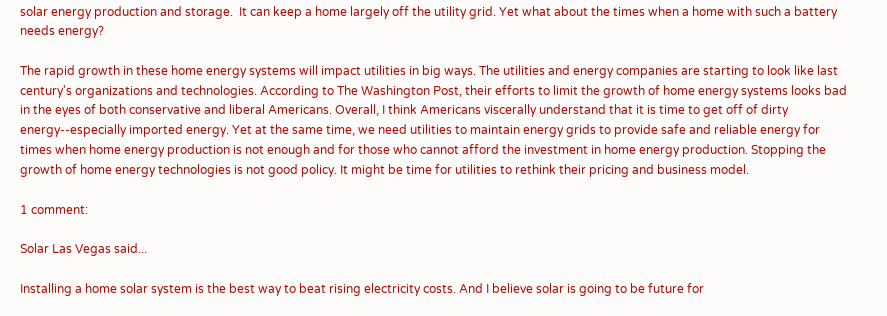solar energy production and storage.  It can keep a home largely off the utility grid. Yet what about the times when a home with such a battery needs energy?

The rapid growth in these home energy systems will impact utilities in big ways. The utilities and energy companies are starting to look like last century's organizations and technologies. According to The Washington Post, their efforts to limit the growth of home energy systems looks bad in the eyes of both conservative and liberal Americans. Overall, I think Americans viscerally understand that it is time to get off of dirty energy--especially imported energy. Yet at the same time, we need utilities to maintain energy grids to provide safe and reliable energy for times when home energy production is not enough and for those who cannot afford the investment in home energy production. Stopping the growth of home energy technologies is not good policy. It might be time for utilities to rethink their pricing and business model.

1 comment:

Solar Las Vegas said...

Installing a home solar system is the best way to beat rising electricity costs. And I believe solar is going to be future for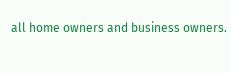all home owners and business owners.